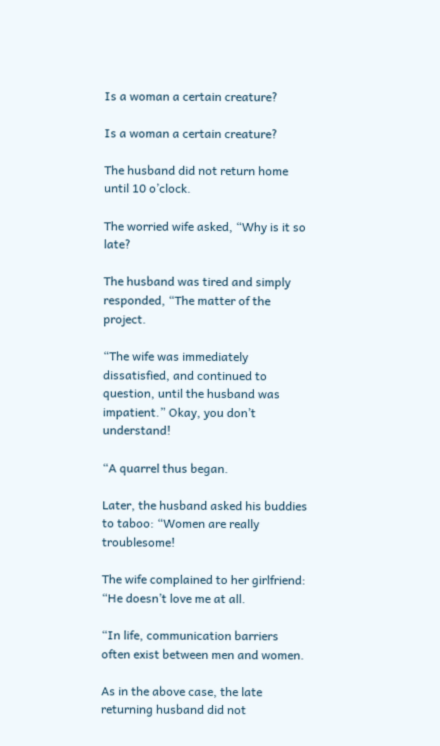Is a woman a certain creature?

Is a woman a certain creature?

The husband did not return home until 10 o’clock.

The worried wife asked, “Why is it so late?

The husband was tired and simply responded, “The matter of the project.

“The wife was immediately dissatisfied, and continued to question, until the husband was impatient.” Okay, you don’t understand!

“A quarrel thus began.

Later, the husband asked his buddies to taboo: “Women are really troublesome!

The wife complained to her girlfriend: “He doesn’t love me at all.

“In life, communication barriers often exist between men and women.

As in the above case, the late returning husband did not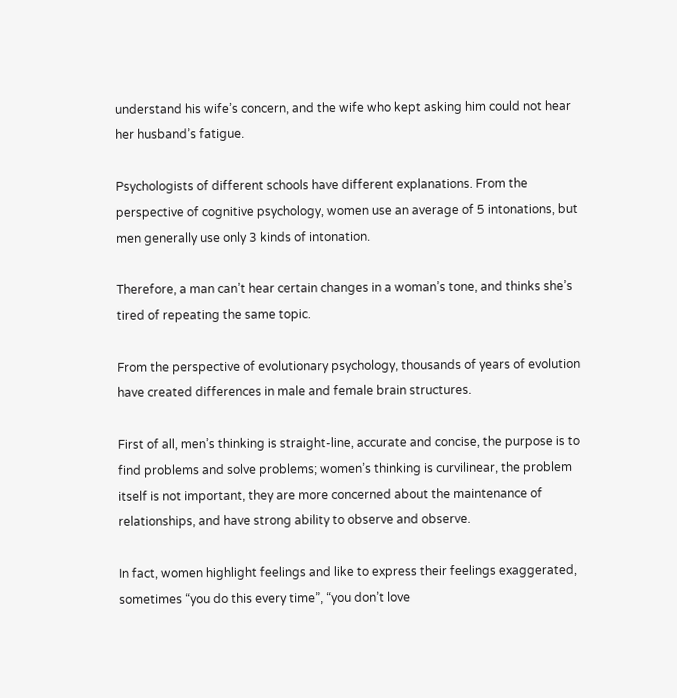understand his wife’s concern, and the wife who kept asking him could not hear her husband’s fatigue.

Psychologists of different schools have different explanations. From the perspective of cognitive psychology, women use an average of 5 intonations, but men generally use only 3 kinds of intonation.

Therefore, a man can’t hear certain changes in a woman’s tone, and thinks she’s tired of repeating the same topic.

From the perspective of evolutionary psychology, thousands of years of evolution have created differences in male and female brain structures.

First of all, men’s thinking is straight-line, accurate and concise, the purpose is to find problems and solve problems; women’s thinking is curvilinear, the problem itself is not important, they are more concerned about the maintenance of relationships, and have strong ability to observe and observe.

In fact, women highlight feelings and like to express their feelings exaggerated, sometimes “you do this every time”, “you don’t love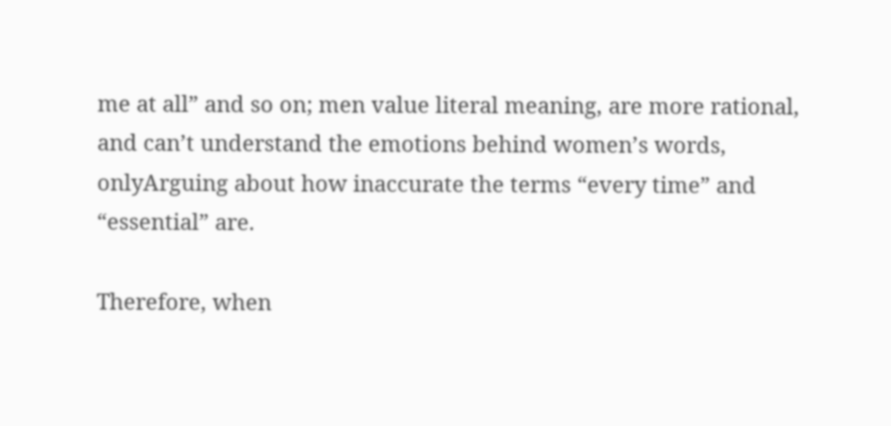me at all” and so on; men value literal meaning, are more rational, and can’t understand the emotions behind women’s words, onlyArguing about how inaccurate the terms “every time” and “essential” are.

Therefore, when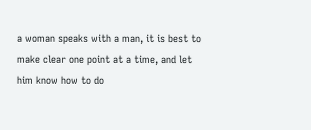a woman speaks with a man, it is best to make clear one point at a time, and let him know how to do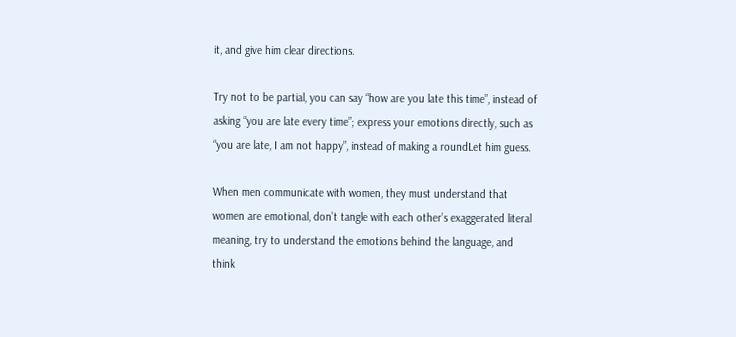it, and give him clear directions.

Try not to be partial, you can say “how are you late this time”, instead of asking “you are late every time”; express your emotions directly, such as “you are late, I am not happy”, instead of making a roundLet him guess.

When men communicate with women, they must understand that women are emotional, don’t tangle with each other’s exaggerated literal meaning, try to understand the emotions behind the language, and think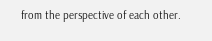from the perspective of each other.